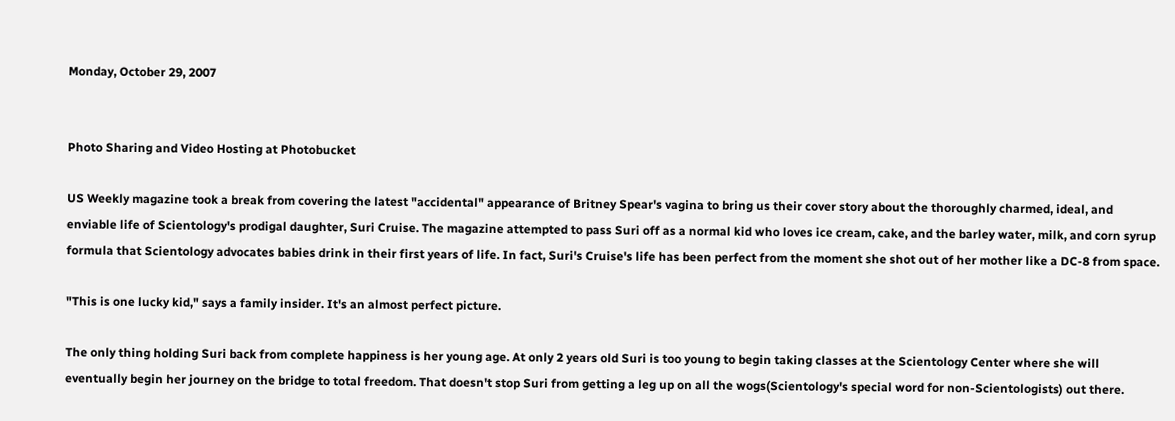Monday, October 29, 2007


Photo Sharing and Video Hosting at Photobucket

US Weekly magazine took a break from covering the latest "accidental" appearance of Britney Spear's vagina to bring us their cover story about the thoroughly charmed, ideal, and enviable life of Scientology's prodigal daughter, Suri Cruise. The magazine attempted to pass Suri off as a normal kid who loves ice cream, cake, and the barley water, milk, and corn syrup formula that Scientology advocates babies drink in their first years of life. In fact, Suri's Cruise's life has been perfect from the moment she shot out of her mother like a DC-8 from space.

"This is one lucky kid," says a family insider. It's an almost perfect picture.

The only thing holding Suri back from complete happiness is her young age. At only 2 years old Suri is too young to begin taking classes at the Scientology Center where she will eventually begin her journey on the bridge to total freedom. That doesn't stop Suri from getting a leg up on all the wogs(Scientology's special word for non-Scientologists) out there.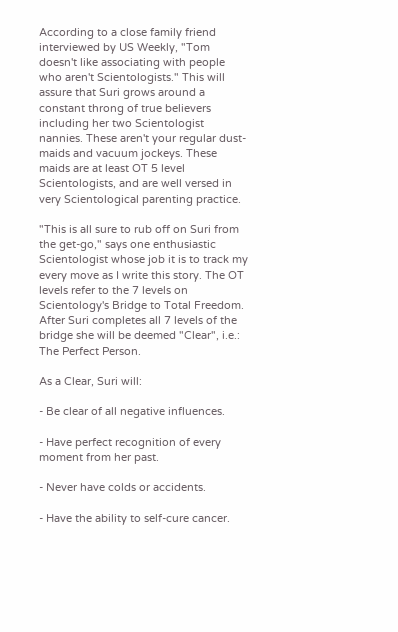According to a close family friend interviewed by US Weekly, "Tom doesn't like associating with people who aren't Scientologists." This will assure that Suri grows around a constant throng of true believers including her two Scientologist nannies. These aren't your regular dust-maids and vacuum jockeys. These maids are at least OT 5 level Scientologists, and are well versed in very Scientological parenting practice.

"This is all sure to rub off on Suri from the get-go," says one enthusiastic Scientologist whose job it is to track my every move as I write this story. The OT levels refer to the 7 levels on Scientology's Bridge to Total Freedom. After Suri completes all 7 levels of the bridge she will be deemed "Clear", i.e.: The Perfect Person.

As a Clear, Suri will:

- Be clear of all negative influences.

- Have perfect recognition of every moment from her past.

- Never have colds or accidents.

- Have the ability to self-cure cancer.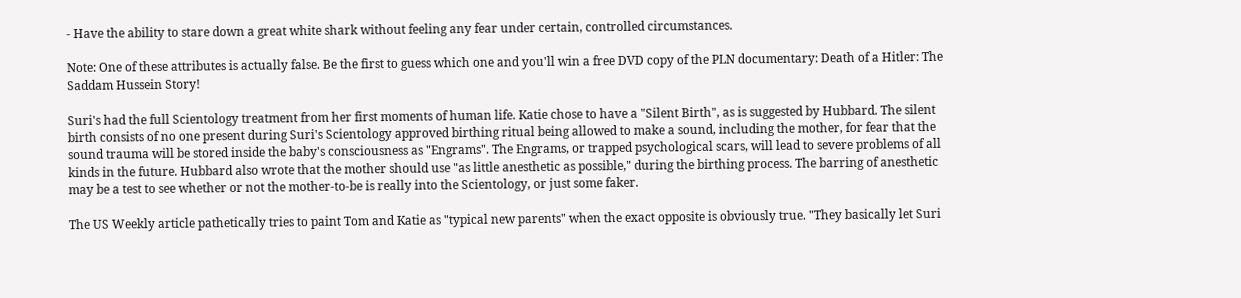- Have the ability to stare down a great white shark without feeling any fear under certain, controlled circumstances.

Note: One of these attributes is actually false. Be the first to guess which one and you'll win a free DVD copy of the PLN documentary: Death of a Hitler: The Saddam Hussein Story!

Suri's had the full Scientology treatment from her first moments of human life. Katie chose to have a "Silent Birth", as is suggested by Hubbard. The silent birth consists of no one present during Suri's Scientology approved birthing ritual being allowed to make a sound, including the mother, for fear that the sound trauma will be stored inside the baby's consciousness as "Engrams". The Engrams, or trapped psychological scars, will lead to severe problems of all kinds in the future. Hubbard also wrote that the mother should use "as little anesthetic as possible," during the birthing process. The barring of anesthetic may be a test to see whether or not the mother-to-be is really into the Scientology, or just some faker.

The US Weekly article pathetically tries to paint Tom and Katie as "typical new parents" when the exact opposite is obviously true. "They basically let Suri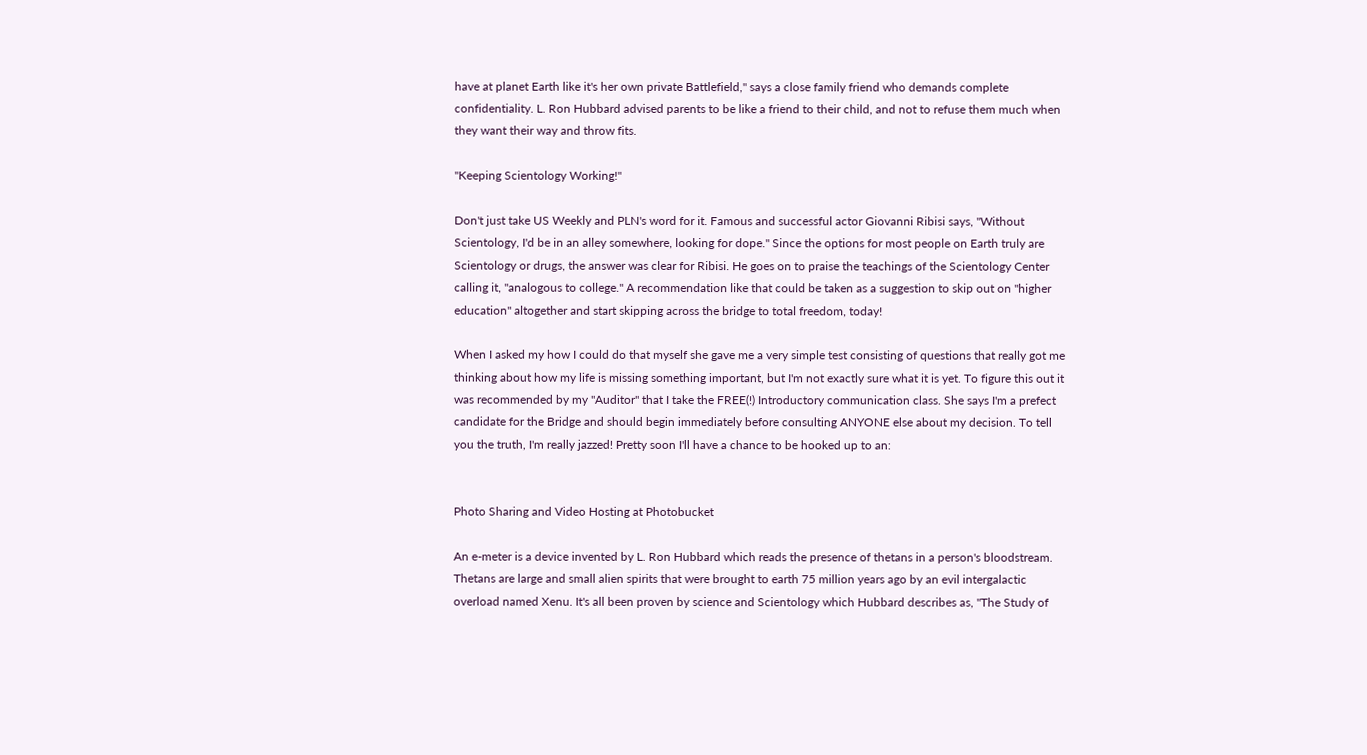have at planet Earth like it's her own private Battlefield," says a close family friend who demands complete confidentiality. L. Ron Hubbard advised parents to be like a friend to their child, and not to refuse them much when they want their way and throw fits.

"Keeping Scientology Working!"

Don't just take US Weekly and PLN's word for it. Famous and successful actor Giovanni Ribisi says, "Without Scientology, I'd be in an alley somewhere, looking for dope." Since the options for most people on Earth truly are Scientology or drugs, the answer was clear for Ribisi. He goes on to praise the teachings of the Scientology Center calling it, "analogous to college." A recommendation like that could be taken as a suggestion to skip out on "higher education" altogether and start skipping across the bridge to total freedom, today!

When I asked my how I could do that myself she gave me a very simple test consisting of questions that really got me thinking about how my life is missing something important, but I'm not exactly sure what it is yet. To figure this out it was recommended by my "Auditor" that I take the FREE(!) Introductory communication class. She says I'm a prefect candidate for the Bridge and should begin immediately before consulting ANYONE else about my decision. To tell you the truth, I'm really jazzed! Pretty soon I'll have a chance to be hooked up to an:


Photo Sharing and Video Hosting at Photobucket

An e-meter is a device invented by L. Ron Hubbard which reads the presence of thetans in a person's bloodstream. Thetans are large and small alien spirits that were brought to earth 75 million years ago by an evil intergalactic overload named Xenu. It's all been proven by science and Scientology which Hubbard describes as, "The Study of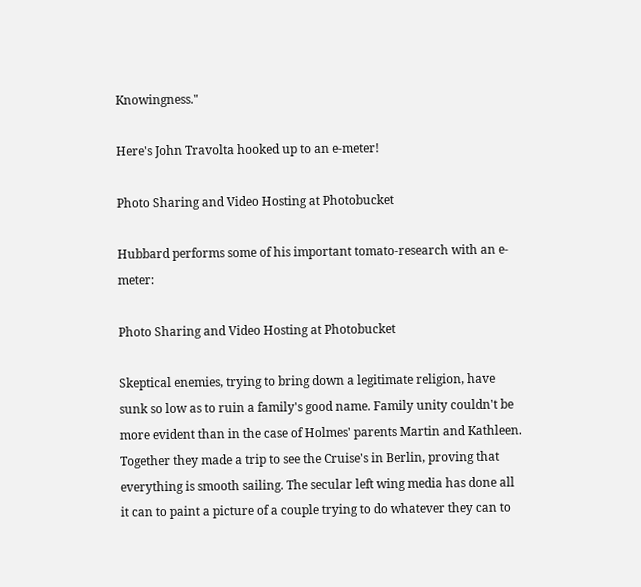Knowingness."

Here's John Travolta hooked up to an e-meter!

Photo Sharing and Video Hosting at Photobucket

Hubbard performs some of his important tomato-research with an e-meter:

Photo Sharing and Video Hosting at Photobucket

Skeptical enemies, trying to bring down a legitimate religion, have sunk so low as to ruin a family's good name. Family unity couldn't be more evident than in the case of Holmes' parents Martin and Kathleen. Together they made a trip to see the Cruise's in Berlin, proving that everything is smooth sailing. The secular left wing media has done all it can to paint a picture of a couple trying to do whatever they can to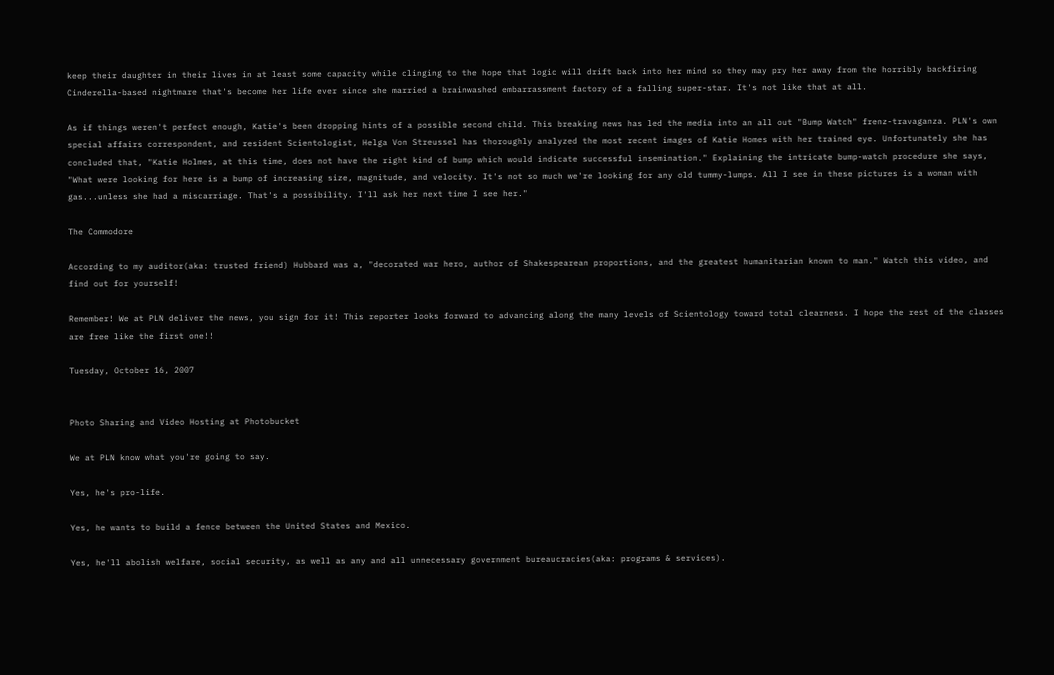keep their daughter in their lives in at least some capacity while clinging to the hope that logic will drift back into her mind so they may pry her away from the horribly backfiring Cinderella-based nightmare that's become her life ever since she married a brainwashed embarrassment factory of a falling super-star. It's not like that at all.

As if things weren't perfect enough, Katie's been dropping hints of a possible second child. This breaking news has led the media into an all out "Bump Watch" frenz-travaganza. PLN's own special affairs correspondent, and resident Scientologist, Helga Von Streussel has thoroughly analyzed the most recent images of Katie Homes with her trained eye. Unfortunately she has concluded that, "Katie Holmes, at this time, does not have the right kind of bump which would indicate successful insemination." Explaining the intricate bump-watch procedure she says, "What were looking for here is a bump of increasing size, magnitude, and velocity. It's not so much we're looking for any old tummy-lumps. All I see in these pictures is a woman with gas...unless she had a miscarriage. That's a possibility. I'll ask her next time I see her."

The Commodore

According to my auditor(aka: trusted friend) Hubbard was a, "decorated war hero, author of Shakespearean proportions, and the greatest humanitarian known to man." Watch this video, and find out for yourself!

Remember! We at PLN deliver the news, you sign for it! This reporter looks forward to advancing along the many levels of Scientology toward total clearness. I hope the rest of the classes are free like the first one!!

Tuesday, October 16, 2007


Photo Sharing and Video Hosting at Photobucket

We at PLN know what you're going to say.

Yes, he's pro-life.

Yes, he wants to build a fence between the United States and Mexico.

Yes, he'll abolish welfare, social security, as well as any and all unnecessary government bureaucracies(aka: programs & services).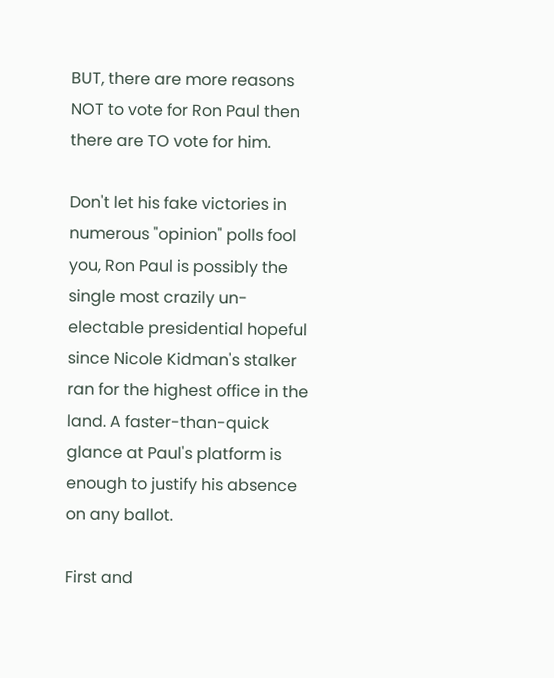BUT, there are more reasons NOT to vote for Ron Paul then there are TO vote for him.

Don't let his fake victories in numerous "opinion" polls fool you, Ron Paul is possibly the single most crazily un-electable presidential hopeful since Nicole Kidman's stalker ran for the highest office in the land. A faster-than-quick glance at Paul's platform is enough to justify his absence on any ballot.

First and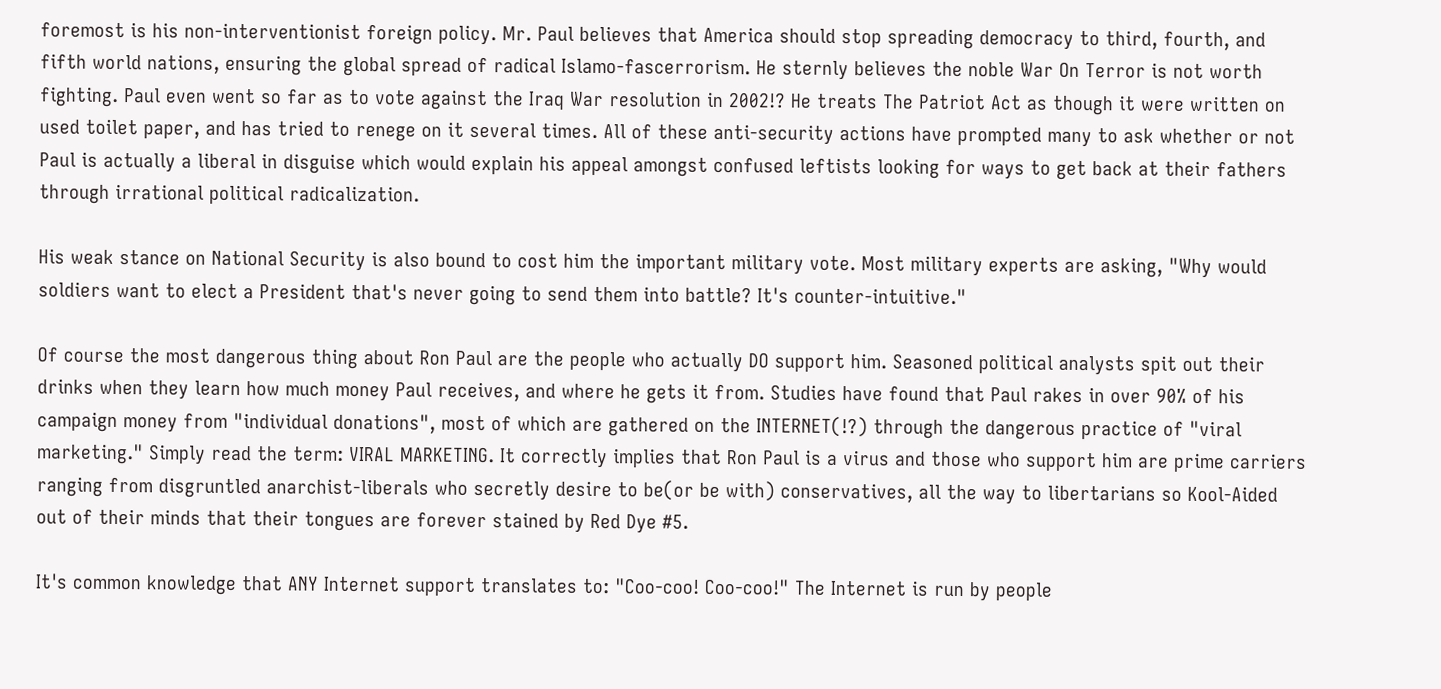foremost is his non-interventionist foreign policy. Mr. Paul believes that America should stop spreading democracy to third, fourth, and fifth world nations, ensuring the global spread of radical Islamo-fascerrorism. He sternly believes the noble War On Terror is not worth fighting. Paul even went so far as to vote against the Iraq War resolution in 2002!? He treats The Patriot Act as though it were written on used toilet paper, and has tried to renege on it several times. All of these anti-security actions have prompted many to ask whether or not Paul is actually a liberal in disguise which would explain his appeal amongst confused leftists looking for ways to get back at their fathers through irrational political radicalization.

His weak stance on National Security is also bound to cost him the important military vote. Most military experts are asking, "Why would soldiers want to elect a President that's never going to send them into battle? It's counter-intuitive."

Of course the most dangerous thing about Ron Paul are the people who actually DO support him. Seasoned political analysts spit out their drinks when they learn how much money Paul receives, and where he gets it from. Studies have found that Paul rakes in over 90% of his campaign money from "individual donations", most of which are gathered on the INTERNET(!?) through the dangerous practice of "viral marketing." Simply read the term: VIRAL MARKETING. It correctly implies that Ron Paul is a virus and those who support him are prime carriers ranging from disgruntled anarchist-liberals who secretly desire to be(or be with) conservatives, all the way to libertarians so Kool-Aided out of their minds that their tongues are forever stained by Red Dye #5.

It's common knowledge that ANY Internet support translates to: "Coo-coo! Coo-coo!" The Internet is run by people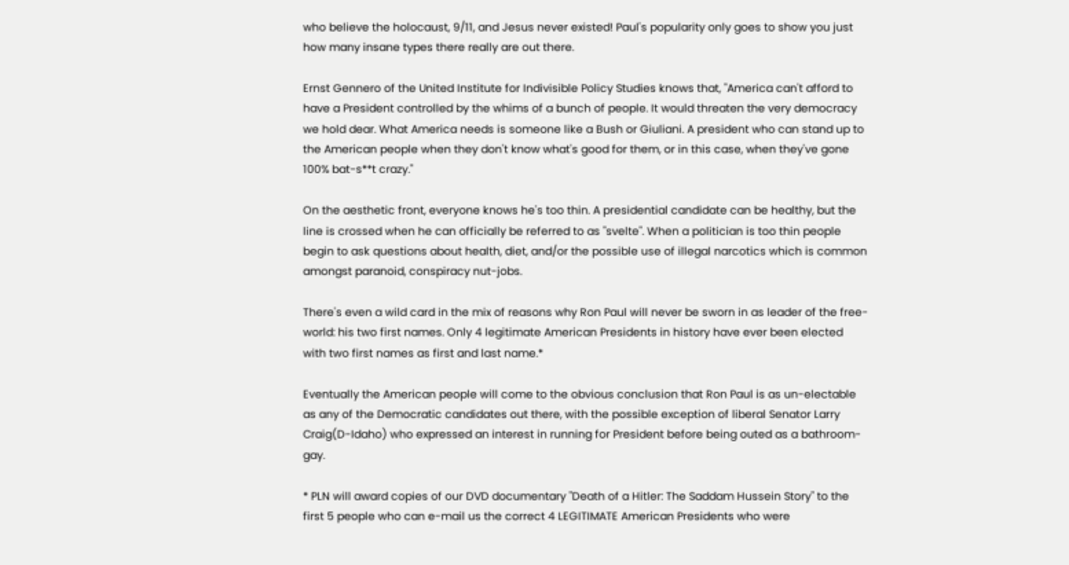who believe the holocaust, 9/11, and Jesus never existed! Paul's popularity only goes to show you just how many insane types there really are out there.

Ernst Gennero of the United Institute for Indivisible Policy Studies knows that, "America can't afford to have a President controlled by the whims of a bunch of people. It would threaten the very democracy we hold dear. What America needs is someone like a Bush or Giuliani. A president who can stand up to the American people when they don't know what's good for them, or in this case, when they've gone 100% bat-s**t crazy."

On the aesthetic front, everyone knows he's too thin. A presidential candidate can be healthy, but the line is crossed when he can officially be referred to as "svelte". When a politician is too thin people begin to ask questions about health, diet, and/or the possible use of illegal narcotics which is common amongst paranoid, conspiracy nut-jobs.

There's even a wild card in the mix of reasons why Ron Paul will never be sworn in as leader of the free-world: his two first names. Only 4 legitimate American Presidents in history have ever been elected with two first names as first and last name.*

Eventually the American people will come to the obvious conclusion that Ron Paul is as un-electable as any of the Democratic candidates out there, with the possible exception of liberal Senator Larry Craig(D-Idaho) who expressed an interest in running for President before being outed as a bathroom-gay.

* PLN will award copies of our DVD documentary "Death of a Hitler: The Saddam Hussein Story" to the first 5 people who can e-mail us the correct 4 LEGITIMATE American Presidents who were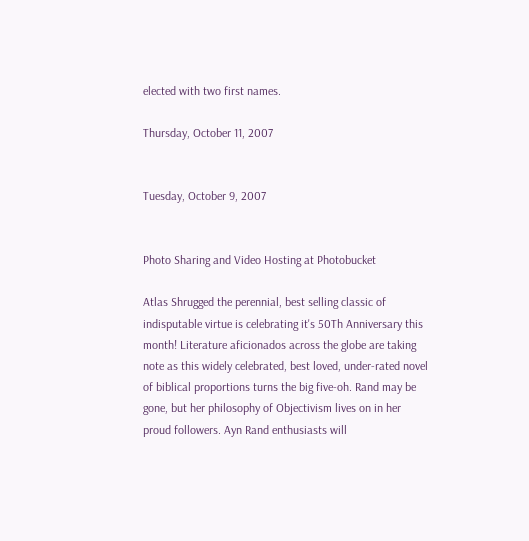elected with two first names.

Thursday, October 11, 2007


Tuesday, October 9, 2007


Photo Sharing and Video Hosting at Photobucket

Atlas Shrugged the perennial, best selling classic of indisputable virtue is celebrating it's 50Th Anniversary this month! Literature aficionados across the globe are taking note as this widely celebrated, best loved, under-rated novel of biblical proportions turns the big five-oh. Rand may be gone, but her philosophy of Objectivism lives on in her proud followers. Ayn Rand enthusiasts will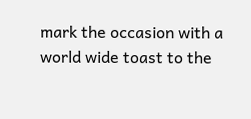mark the occasion with a world wide toast to the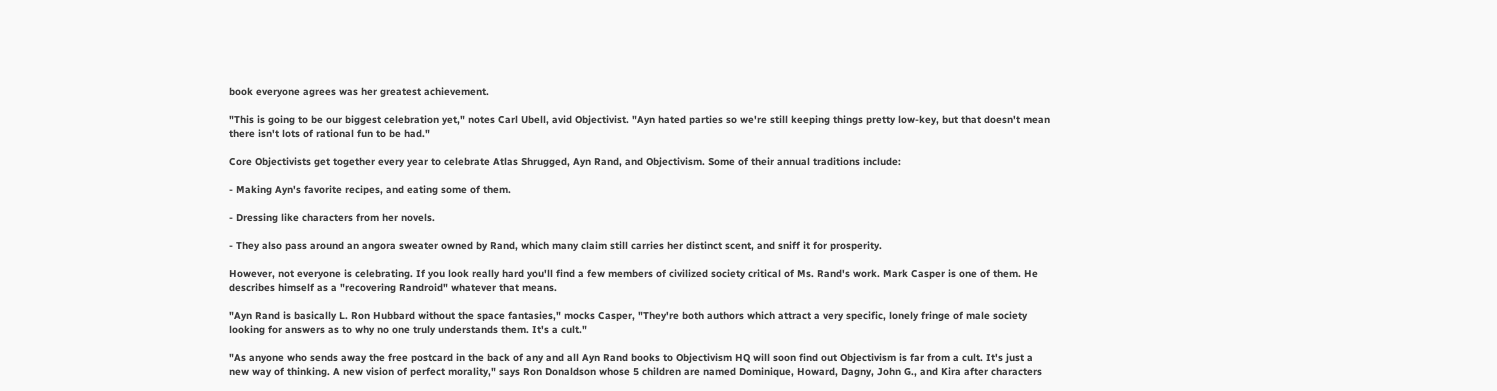book everyone agrees was her greatest achievement.

"This is going to be our biggest celebration yet," notes Carl Ubell, avid Objectivist. "Ayn hated parties so we're still keeping things pretty low-key, but that doesn't mean there isn't lots of rational fun to be had."

Core Objectivists get together every year to celebrate Atlas Shrugged, Ayn Rand, and Objectivism. Some of their annual traditions include:

- Making Ayn's favorite recipes, and eating some of them.

- Dressing like characters from her novels.

- They also pass around an angora sweater owned by Rand, which many claim still carries her distinct scent, and sniff it for prosperity.

However, not everyone is celebrating. If you look really hard you'll find a few members of civilized society critical of Ms. Rand's work. Mark Casper is one of them. He describes himself as a "recovering Randroid" whatever that means.

"Ayn Rand is basically L. Ron Hubbard without the space fantasies," mocks Casper, "They're both authors which attract a very specific, lonely fringe of male society looking for answers as to why no one truly understands them. It's a cult."

"As anyone who sends away the free postcard in the back of any and all Ayn Rand books to Objectivism HQ will soon find out Objectivism is far from a cult. It's just a new way of thinking. A new vision of perfect morality," says Ron Donaldson whose 5 children are named Dominique, Howard, Dagny, John G., and Kira after characters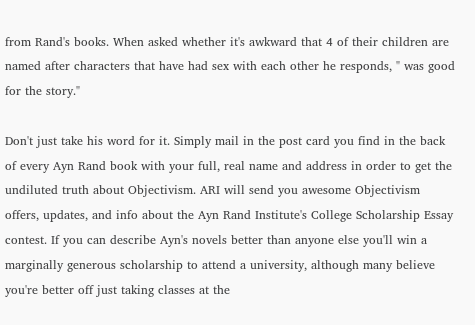from Rand's books. When asked whether it's awkward that 4 of their children are named after characters that have had sex with each other he responds, " was good for the story."

Don't just take his word for it. Simply mail in the post card you find in the back of every Ayn Rand book with your full, real name and address in order to get the undiluted truth about Objectivism. ARI will send you awesome Objectivism offers, updates, and info about the Ayn Rand Institute's College Scholarship Essay contest. If you can describe Ayn's novels better than anyone else you'll win a marginally generous scholarship to attend a university, although many believe you're better off just taking classes at the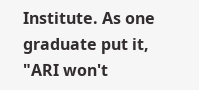Institute. As one graduate put it, "ARI won't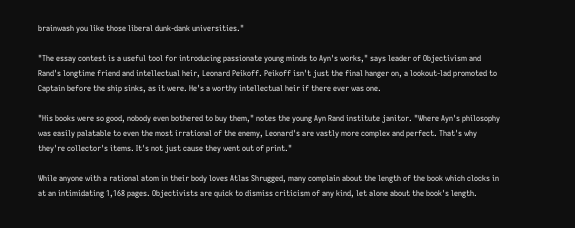brainwash you like those liberal dunk-dank universities."

"The essay contest is a useful tool for introducing passionate young minds to Ayn's works," says leader of Objectivism and Rand's longtime friend and intellectual heir, Leonard Peikoff. Peikoff isn't just the final hanger on, a lookout-lad promoted to Captain before the ship sinks, as it were. He's a worthy intellectual heir if there ever was one.

"His books were so good, nobody even bothered to buy them," notes the young Ayn Rand institute janitor. "Where Ayn's philosophy was easily palatable to even the most irrational of the enemy, Leonard's are vastly more complex and perfect. That's why they're collector's items. It's not just cause they went out of print."

While anyone with a rational atom in their body loves Atlas Shrugged, many complain about the length of the book which clocks in at an intimidating 1,168 pages. Objectivists are quick to dismiss criticism of any kind, let alone about the book's length.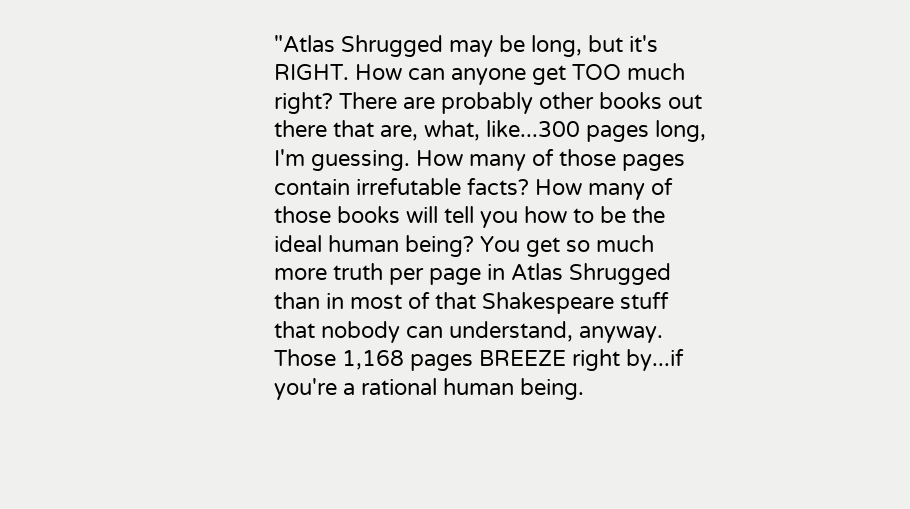"Atlas Shrugged may be long, but it's RIGHT. How can anyone get TOO much right? There are probably other books out there that are, what, like...300 pages long, I'm guessing. How many of those pages contain irrefutable facts? How many of those books will tell you how to be the ideal human being? You get so much more truth per page in Atlas Shrugged than in most of that Shakespeare stuff that nobody can understand, anyway. Those 1,168 pages BREEZE right by...if you're a rational human being.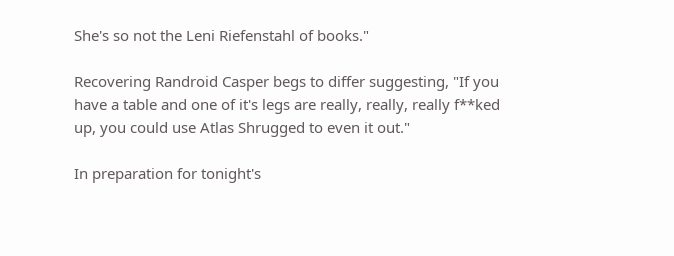She's so not the Leni Riefenstahl of books."

Recovering Randroid Casper begs to differ suggesting, "If you have a table and one of it's legs are really, really, really f**ked up, you could use Atlas Shrugged to even it out."

In preparation for tonight's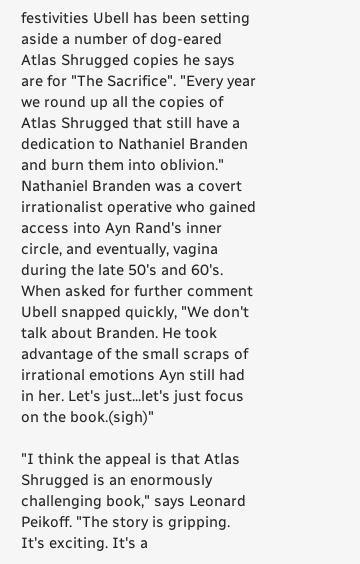festivities Ubell has been setting aside a number of dog-eared Atlas Shrugged copies he says are for "The Sacrifice". "Every year we round up all the copies of Atlas Shrugged that still have a dedication to Nathaniel Branden and burn them into oblivion." Nathaniel Branden was a covert irrationalist operative who gained access into Ayn Rand's inner circle, and eventually, vagina during the late 50's and 60's. When asked for further comment Ubell snapped quickly, "We don't talk about Branden. He took advantage of the small scraps of irrational emotions Ayn still had in her. Let's just...let's just focus on the book.(sigh)"

"I think the appeal is that Atlas Shrugged is an enormously challenging book," says Leonard Peikoff. "The story is gripping. It's exciting. It's a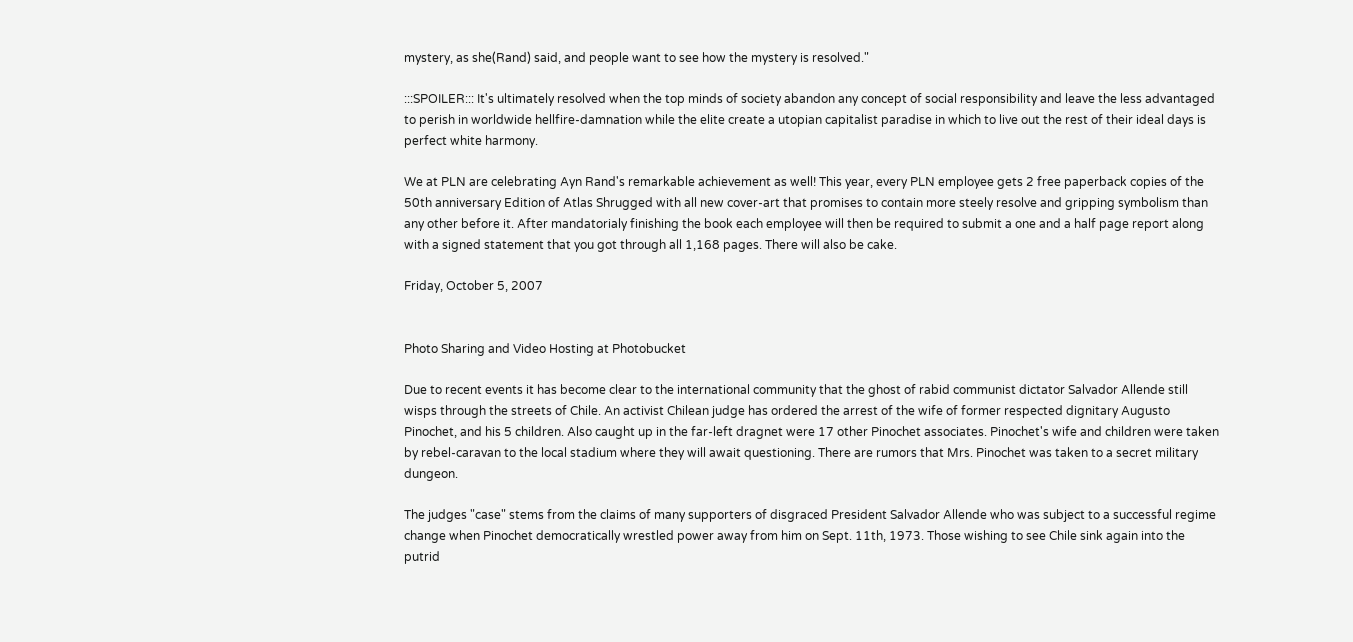mystery, as she(Rand) said, and people want to see how the mystery is resolved."

:::SPOILER::: It's ultimately resolved when the top minds of society abandon any concept of social responsibility and leave the less advantaged to perish in worldwide hellfire-damnation while the elite create a utopian capitalist paradise in which to live out the rest of their ideal days is perfect white harmony.

We at PLN are celebrating Ayn Rand's remarkable achievement as well! This year, every PLN employee gets 2 free paperback copies of the 50th anniversary Edition of Atlas Shrugged with all new cover-art that promises to contain more steely resolve and gripping symbolism than any other before it. After mandatorialy finishing the book each employee will then be required to submit a one and a half page report along with a signed statement that you got through all 1,168 pages. There will also be cake.

Friday, October 5, 2007


Photo Sharing and Video Hosting at Photobucket

Due to recent events it has become clear to the international community that the ghost of rabid communist dictator Salvador Allende still wisps through the streets of Chile. An activist Chilean judge has ordered the arrest of the wife of former respected dignitary Augusto Pinochet, and his 5 children. Also caught up in the far-left dragnet were 17 other Pinochet associates. Pinochet's wife and children were taken by rebel-caravan to the local stadium where they will await questioning. There are rumors that Mrs. Pinochet was taken to a secret military dungeon.

The judges "case" stems from the claims of many supporters of disgraced President Salvador Allende who was subject to a successful regime change when Pinochet democratically wrestled power away from him on Sept. 11th, 1973. Those wishing to see Chile sink again into the putrid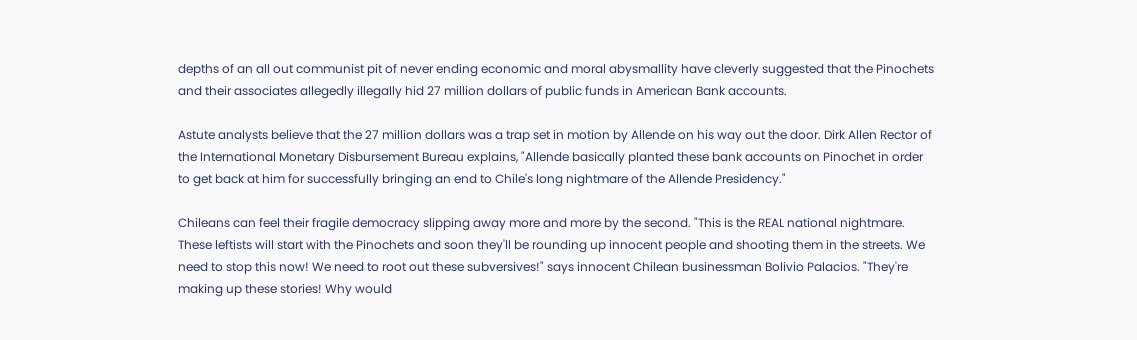depths of an all out communist pit of never ending economic and moral abysmallity have cleverly suggested that the Pinochets and their associates allegedly illegally hid 27 million dollars of public funds in American Bank accounts.

Astute analysts believe that the 27 million dollars was a trap set in motion by Allende on his way out the door. Dirk Allen Rector of the International Monetary Disbursement Bureau explains, "Allende basically planted these bank accounts on Pinochet in order to get back at him for successfully bringing an end to Chile's long nightmare of the Allende Presidency."

Chileans can feel their fragile democracy slipping away more and more by the second. "This is the REAL national nightmare. These leftists will start with the Pinochets and soon they'll be rounding up innocent people and shooting them in the streets. We need to stop this now! We need to root out these subversives!" says innocent Chilean businessman Bolivio Palacios. "They're making up these stories! Why would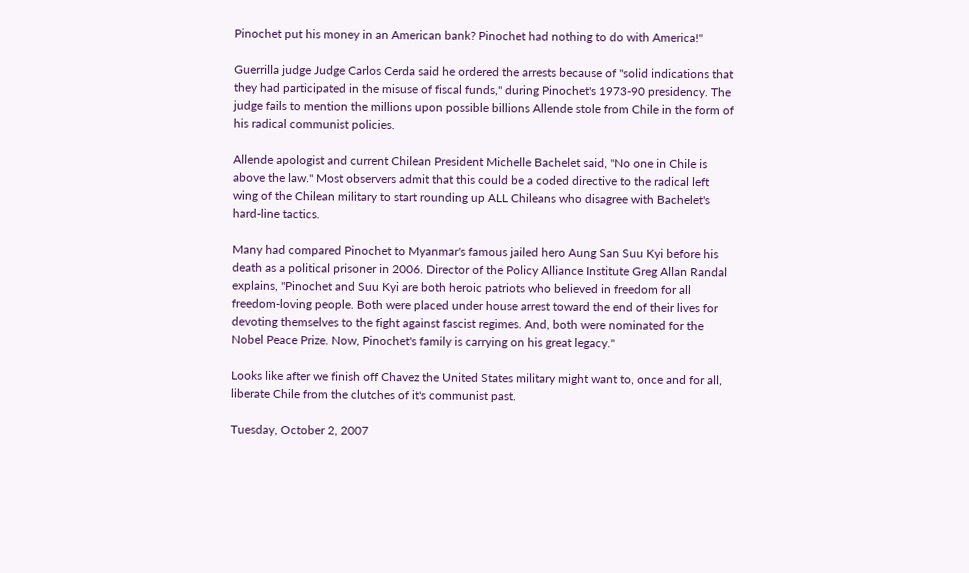Pinochet put his money in an American bank? Pinochet had nothing to do with America!"

Guerrilla judge Judge Carlos Cerda said he ordered the arrests because of "solid indications that they had participated in the misuse of fiscal funds," during Pinochet's 1973-90 presidency. The judge fails to mention the millions upon possible billions Allende stole from Chile in the form of his radical communist policies.

Allende apologist and current Chilean President Michelle Bachelet said, "No one in Chile is above the law." Most observers admit that this could be a coded directive to the radical left wing of the Chilean military to start rounding up ALL Chileans who disagree with Bachelet's hard-line tactics.

Many had compared Pinochet to Myanmar's famous jailed hero Aung San Suu Kyi before his death as a political prisoner in 2006. Director of the Policy Alliance Institute Greg Allan Randal explains, "Pinochet and Suu Kyi are both heroic patriots who believed in freedom for all freedom-loving people. Both were placed under house arrest toward the end of their lives for devoting themselves to the fight against fascist regimes. And, both were nominated for the Nobel Peace Prize. Now, Pinochet's family is carrying on his great legacy."

Looks like after we finish off Chavez the United States military might want to, once and for all, liberate Chile from the clutches of it's communist past.

Tuesday, October 2, 2007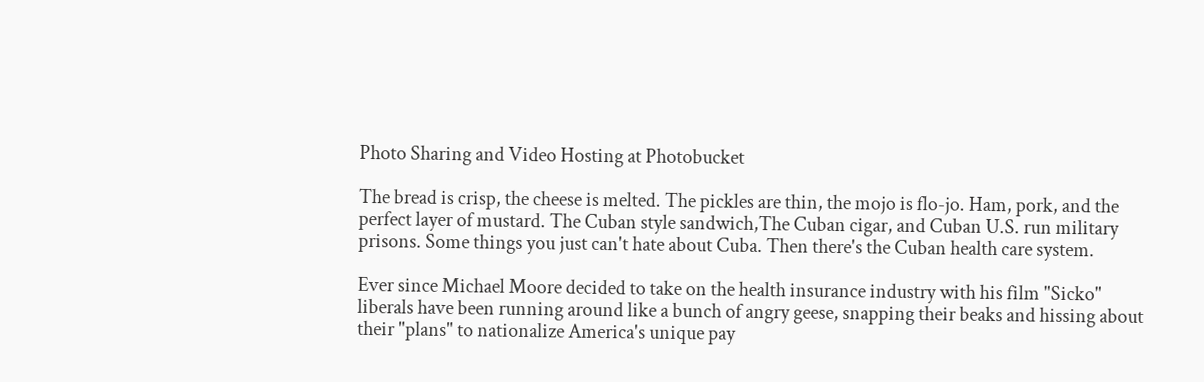Photo Sharing and Video Hosting at Photobucket

The bread is crisp, the cheese is melted. The pickles are thin, the mojo is flo-jo. Ham, pork, and the perfect layer of mustard. The Cuban style sandwich,The Cuban cigar, and Cuban U.S. run military prisons. Some things you just can't hate about Cuba. Then there's the Cuban health care system.

Ever since Michael Moore decided to take on the health insurance industry with his film "Sicko" liberals have been running around like a bunch of angry geese, snapping their beaks and hissing about their "plans" to nationalize America's unique pay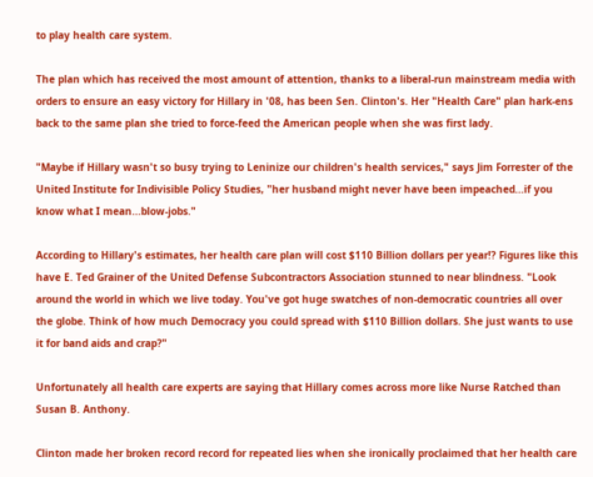to play health care system.

The plan which has received the most amount of attention, thanks to a liberal-run mainstream media with orders to ensure an easy victory for Hillary in '08, has been Sen. Clinton's. Her "Health Care" plan hark-ens back to the same plan she tried to force-feed the American people when she was first lady.

"Maybe if Hillary wasn't so busy trying to Leninize our children's health services," says Jim Forrester of the United Institute for Indivisible Policy Studies, "her husband might never have been impeached...if you know what I mean...blow-jobs."

According to Hillary's estimates, her health care plan will cost $110 Billion dollars per year!? Figures like this have E. Ted Grainer of the United Defense Subcontractors Association stunned to near blindness. "Look around the world in which we live today. You've got huge swatches of non-democratic countries all over the globe. Think of how much Democracy you could spread with $110 Billion dollars. She just wants to use it for band aids and crap?"

Unfortunately all health care experts are saying that Hillary comes across more like Nurse Ratched than Susan B. Anthony.

Clinton made her broken record record for repeated lies when she ironically proclaimed that her health care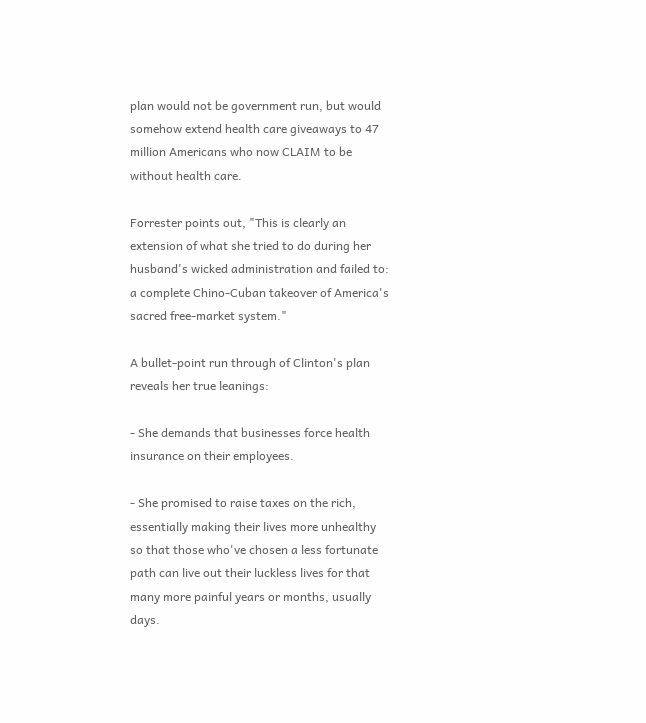plan would not be government run, but would somehow extend health care giveaways to 47 million Americans who now CLAIM to be without health care.

Forrester points out, "This is clearly an extension of what she tried to do during her husband's wicked administration and failed to: a complete Chino-Cuban takeover of America's sacred free-market system."

A bullet-point run through of Clinton's plan reveals her true leanings:

- She demands that businesses force health insurance on their employees.

- She promised to raise taxes on the rich, essentially making their lives more unhealthy so that those who've chosen a less fortunate path can live out their luckless lives for that many more painful years or months, usually days.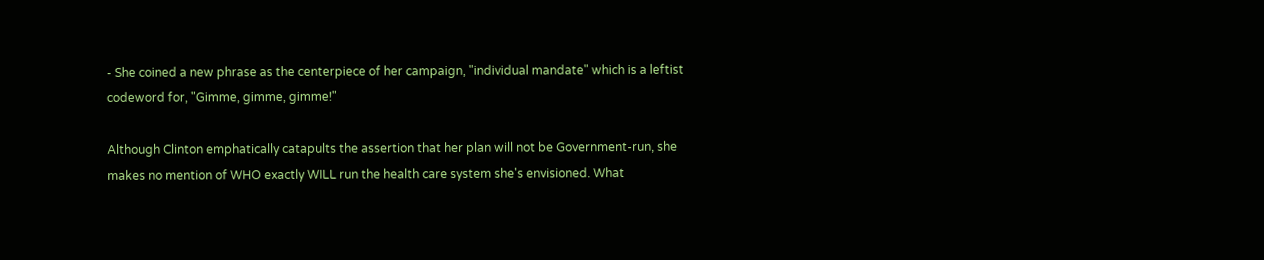- She coined a new phrase as the centerpiece of her campaign, "individual mandate" which is a leftist codeword for, "Gimme, gimme, gimme!"

Although Clinton emphatically catapults the assertion that her plan will not be Government-run, she makes no mention of WHO exactly WILL run the health care system she's envisioned. What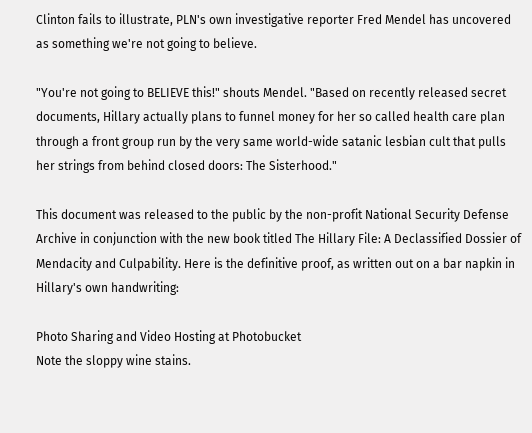Clinton fails to illustrate, PLN's own investigative reporter Fred Mendel has uncovered as something we're not going to believe.

"You're not going to BELIEVE this!" shouts Mendel. "Based on recently released secret documents, Hillary actually plans to funnel money for her so called health care plan through a front group run by the very same world-wide satanic lesbian cult that pulls her strings from behind closed doors: The Sisterhood."

This document was released to the public by the non-profit National Security Defense Archive in conjunction with the new book titled The Hillary File: A Declassified Dossier of Mendacity and Culpability. Here is the definitive proof, as written out on a bar napkin in Hillary's own handwriting:

Photo Sharing and Video Hosting at Photobucket
Note the sloppy wine stains.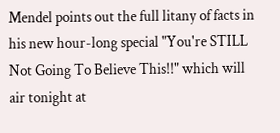Mendel points out the full litany of facts in his new hour-long special "You're STILL Not Going To Believe This!!" which will air tonight at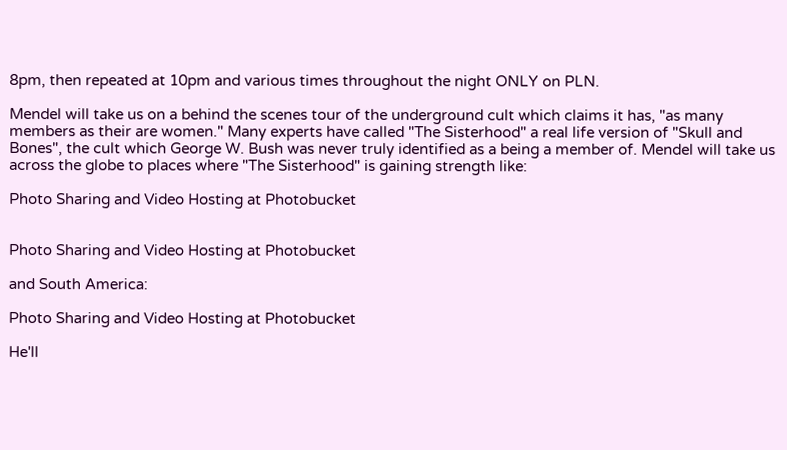8pm, then repeated at 10pm and various times throughout the night ONLY on PLN.

Mendel will take us on a behind the scenes tour of the underground cult which claims it has, "as many members as their are women." Many experts have called "The Sisterhood" a real life version of "Skull and Bones", the cult which George W. Bush was never truly identified as a being a member of. Mendel will take us across the globe to places where "The Sisterhood" is gaining strength like:

Photo Sharing and Video Hosting at Photobucket


Photo Sharing and Video Hosting at Photobucket

and South America:

Photo Sharing and Video Hosting at Photobucket

He'll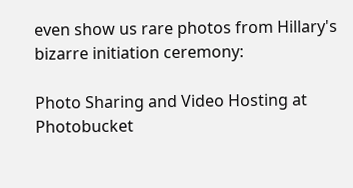even show us rare photos from Hillary's bizarre initiation ceremony:

Photo Sharing and Video Hosting at Photobucket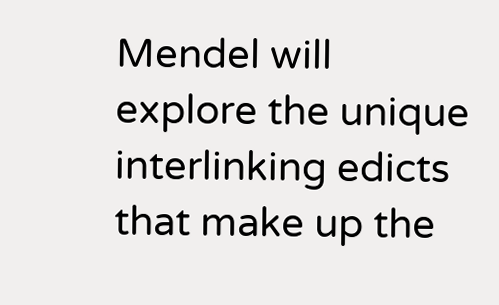Mendel will explore the unique interlinking edicts that make up the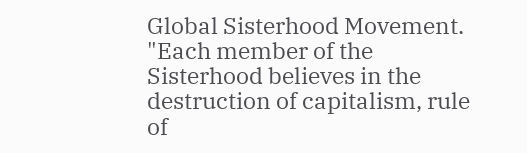Global Sisterhood Movement. "Each member of the Sisterhood believes in the destruction of capitalism, rule of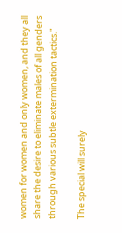women for women and only women, and they all share the desire to eliminate males of all genders through various subtle extermination tactics."

The special will surely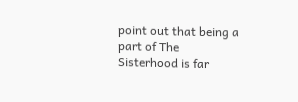point out that being a part of The Sisterhood is far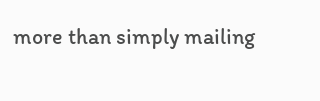more than simply mailing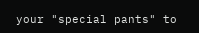your "special pants" to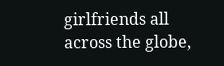girlfriends all across the globe,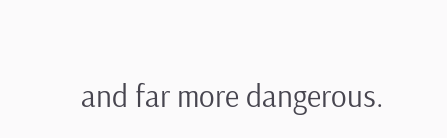and far more dangerous.